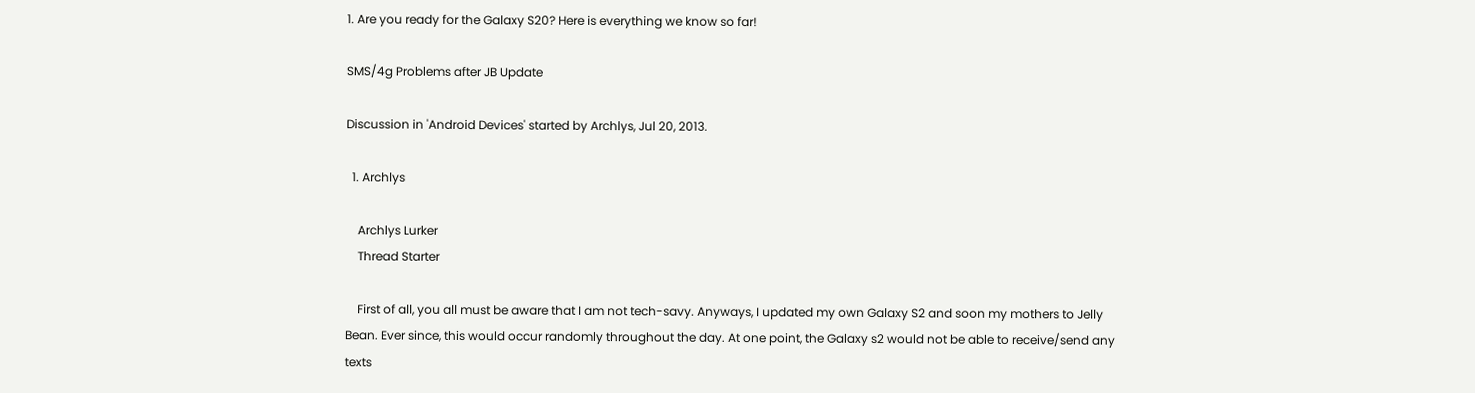1. Are you ready for the Galaxy S20? Here is everything we know so far!

SMS/4g Problems after JB Update

Discussion in 'Android Devices' started by Archlys, Jul 20, 2013.

  1. Archlys

    Archlys Lurker
    Thread Starter

    First of all, you all must be aware that I am not tech-savy. Anyways, I updated my own Galaxy S2 and soon my mothers to Jelly Bean. Ever since, this would occur randomly throughout the day. At one point, the Galaxy s2 would not be able to receive/send any texts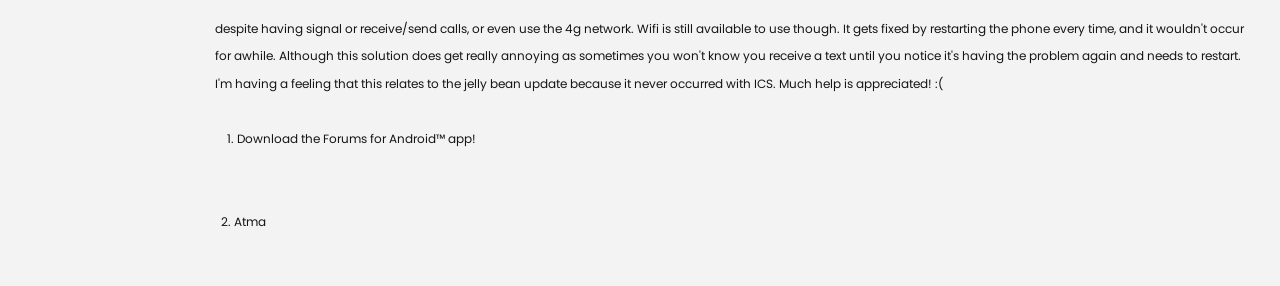despite having signal or receive/send calls, or even use the 4g network. Wifi is still available to use though. It gets fixed by restarting the phone every time, and it wouldn't occur for awhile. Although this solution does get really annoying as sometimes you won't know you receive a text until you notice it's having the problem again and needs to restart. I'm having a feeling that this relates to the jelly bean update because it never occurred with ICS. Much help is appreciated! :(

    1. Download the Forums for Android™ app!


  2. Atma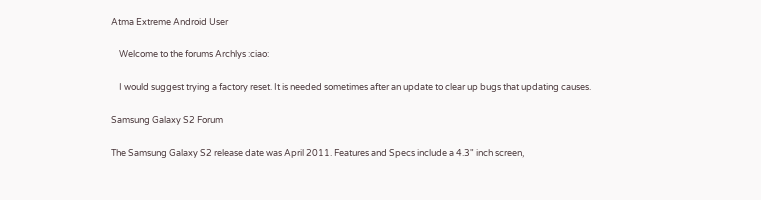Atma Extreme Android User

    Welcome to the forums Archlys :ciao:

    I would suggest trying a factory reset. It is needed sometimes after an update to clear up bugs that updating causes.

Samsung Galaxy S2 Forum

The Samsung Galaxy S2 release date was April 2011. Features and Specs include a 4.3" inch screen,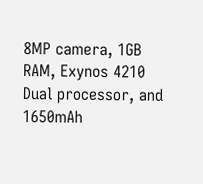8MP camera, 1GB RAM, Exynos 4210 Dual processor, and 1650mAh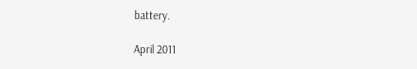battery.

April 2011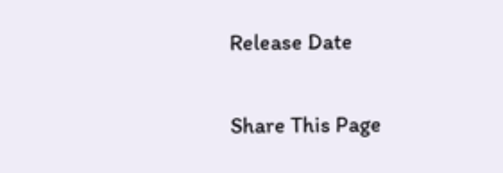Release Date

Share This Page